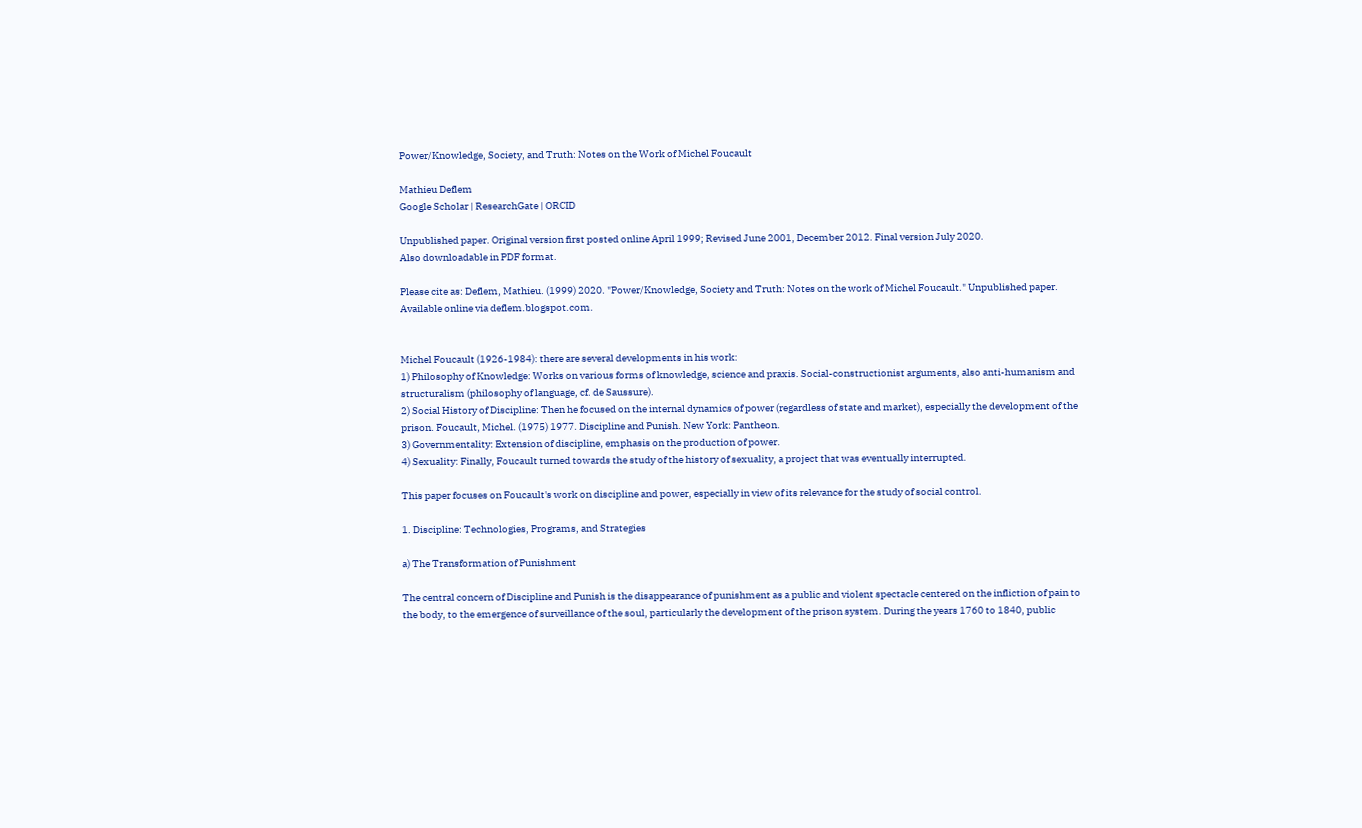Power/Knowledge, Society, and Truth: Notes on the Work of Michel Foucault

Mathieu Deflem
Google Scholar | ResearchGate | ORCID

Unpublished paper. Original version first posted online April 1999; Revised June 2001, December 2012. Final version July 2020.
Also downloadable in PDF format.

Please cite as: Deflem, Mathieu. (1999) 2020. "Power/Knowledge, Society and Truth: Notes on the work of Michel Foucault." Unpublished paper. Available online via deflem.blogspot.com.


Michel Foucault (1926-1984): there are several developments in his work:
1) Philosophy of Knowledge: Works on various forms of knowledge, science and praxis. Social-constructionist arguments, also anti-humanism and structuralism (philosophy of language, cf. de Saussure).
2) Social History of Discipline: Then he focused on the internal dynamics of power (regardless of state and market), especially the development of the prison. Foucault, Michel. (1975) 1977. Discipline and Punish. New York: Pantheon.
3) Governmentality: Extension of discipline, emphasis on the production of power.
4) Sexuality: Finally, Foucault turned towards the study of the history of sexuality, a project that was eventually interrupted.

This paper focuses on Foucault's work on discipline and power, especially in view of its relevance for the study of social control.

1. Discipline: Technologies, Programs, and Strategies

a) The Transformation of Punishment

The central concern of Discipline and Punish is the disappearance of punishment as a public and violent spectacle centered on the infliction of pain to the body, to the emergence of surveillance of the soul, particularly the development of the prison system. During the years 1760 to 1840, public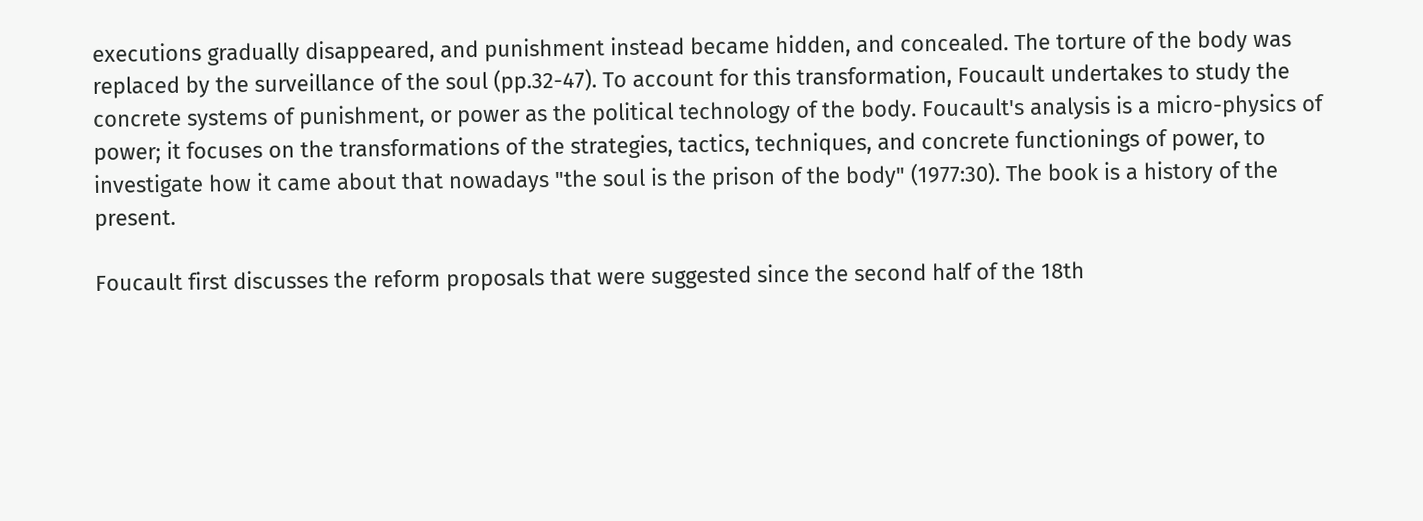executions gradually disappeared, and punishment instead became hidden, and concealed. The torture of the body was replaced by the surveillance of the soul (pp.32-47). To account for this transformation, Foucault undertakes to study the concrete systems of punishment, or power as the political technology of the body. Foucault's analysis is a micro-physics of power; it focuses on the transformations of the strategies, tactics, techniques, and concrete functionings of power, to investigate how it came about that nowadays "the soul is the prison of the body" (1977:30). The book is a history of the present.

Foucault first discusses the reform proposals that were suggested since the second half of the 18th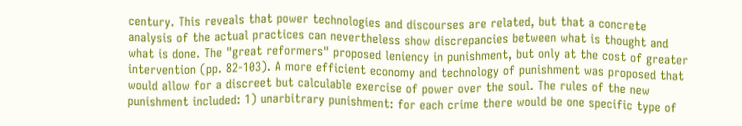century. This reveals that power technologies and discourses are related, but that a concrete analysis of the actual practices can nevertheless show discrepancies between what is thought and what is done. The "great reformers" proposed leniency in punishment, but only at the cost of greater intervention (pp. 82-103). A more efficient economy and technology of punishment was proposed that would allow for a discreet but calculable exercise of power over the soul. The rules of the new punishment included: 1) unarbitrary punishment: for each crime there would be one specific type of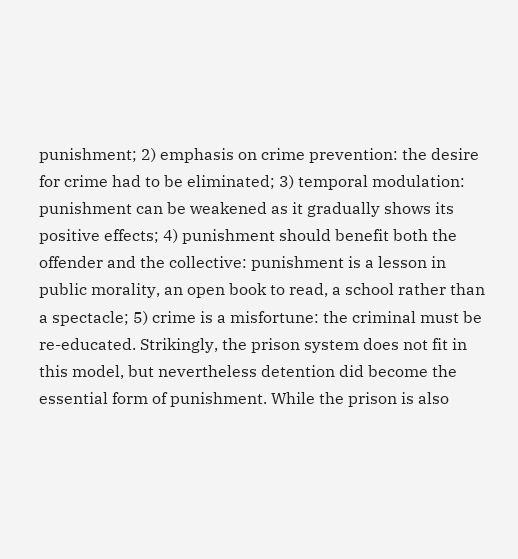punishment; 2) emphasis on crime prevention: the desire for crime had to be eliminated; 3) temporal modulation: punishment can be weakened as it gradually shows its positive effects; 4) punishment should benefit both the offender and the collective: punishment is a lesson in public morality, an open book to read, a school rather than a spectacle; 5) crime is a misfortune: the criminal must be re-educated. Strikingly, the prison system does not fit in this model, but nevertheless detention did become the essential form of punishment. While the prison is also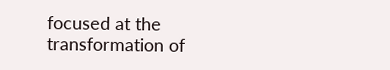focused at the transformation of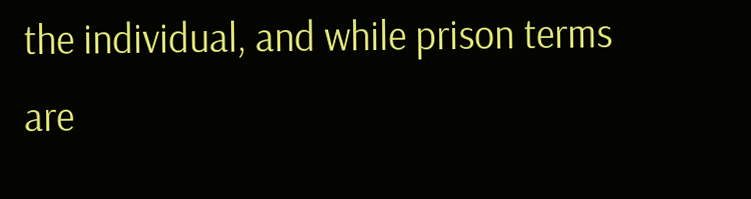the individual, and while prison terms are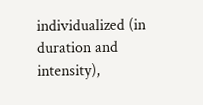individualized (in duration and intensity),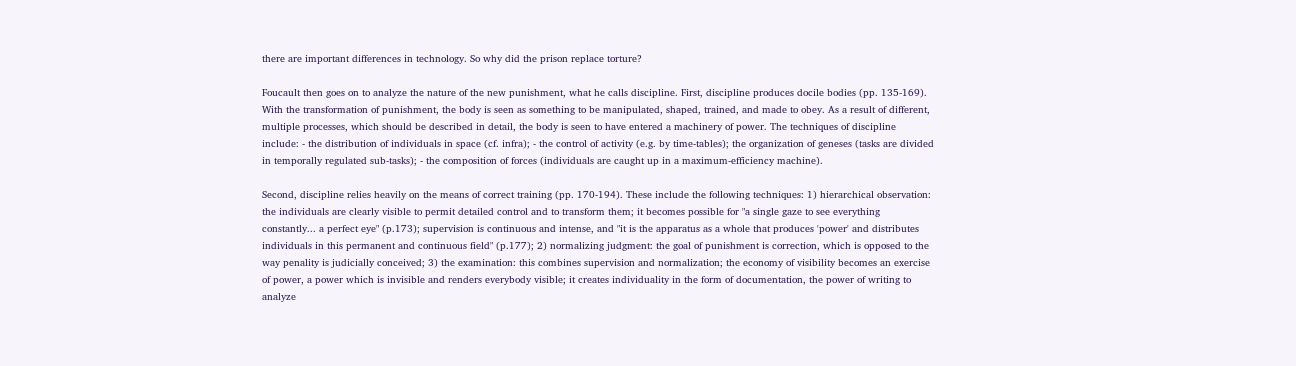there are important differences in technology. So why did the prison replace torture?

Foucault then goes on to analyze the nature of the new punishment, what he calls discipline. First, discipline produces docile bodies (pp. 135-169). With the transformation of punishment, the body is seen as something to be manipulated, shaped, trained, and made to obey. As a result of different, multiple processes, which should be described in detail, the body is seen to have entered a machinery of power. The techniques of discipline include: - the distribution of individuals in space (cf. infra); - the control of activity (e.g. by time-tables); the organization of geneses (tasks are divided in temporally regulated sub-tasks); - the composition of forces (individuals are caught up in a maximum-efficiency machine).

Second, discipline relies heavily on the means of correct training (pp. 170-194). These include the following techniques: 1) hierarchical observation: the individuals are clearly visible to permit detailed control and to transform them; it becomes possible for "a single gaze to see everything constantly... a perfect eye" (p.173); supervision is continuous and intense, and "it is the apparatus as a whole that produces 'power' and distributes individuals in this permanent and continuous field" (p.177); 2) normalizing judgment: the goal of punishment is correction, which is opposed to the way penality is judicially conceived; 3) the examination: this combines supervision and normalization; the economy of visibility becomes an exercise of power, a power which is invisible and renders everybody visible; it creates individuality in the form of documentation, the power of writing to analyze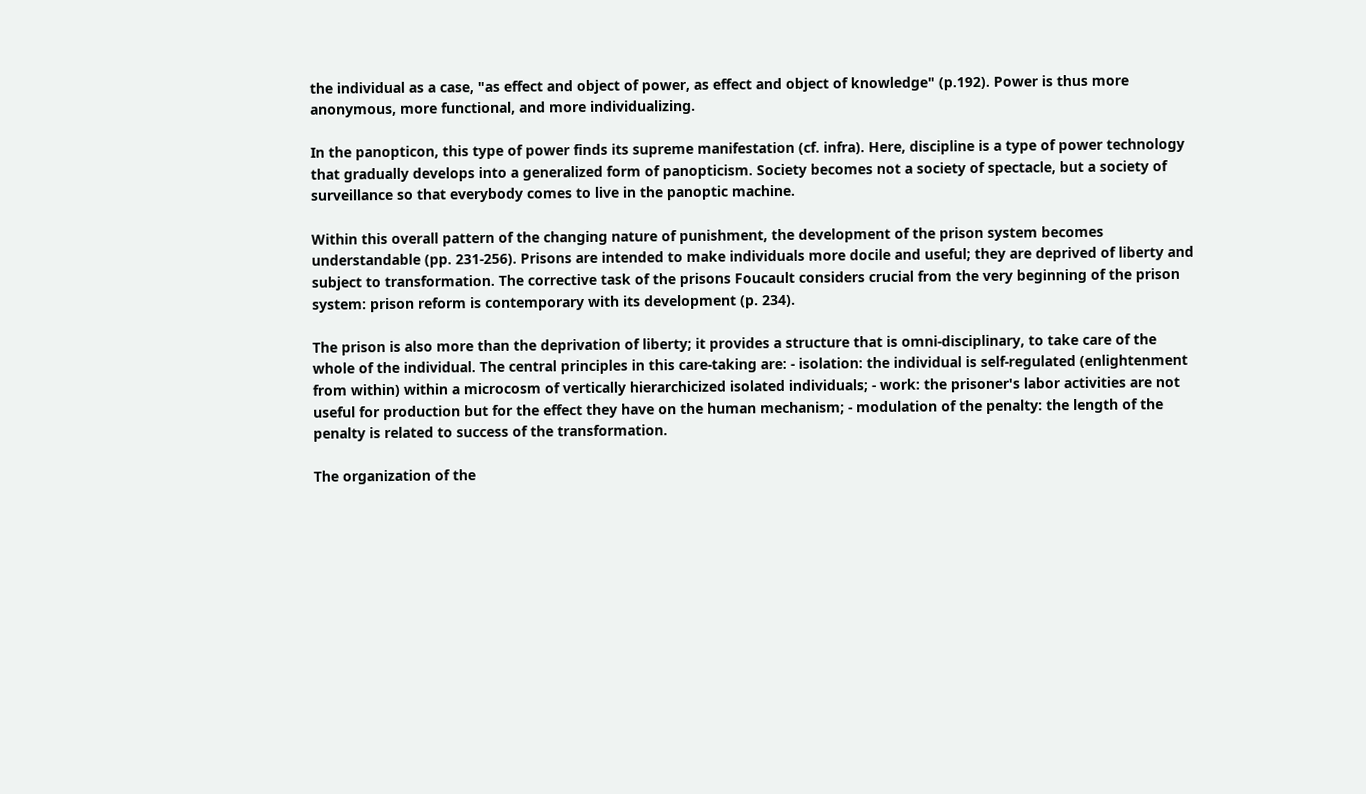the individual as a case, "as effect and object of power, as effect and object of knowledge" (p.192). Power is thus more anonymous, more functional, and more individualizing.

In the panopticon, this type of power finds its supreme manifestation (cf. infra). Here, discipline is a type of power technology that gradually develops into a generalized form of panopticism. Society becomes not a society of spectacle, but a society of surveillance so that everybody comes to live in the panoptic machine.

Within this overall pattern of the changing nature of punishment, the development of the prison system becomes understandable (pp. 231-256). Prisons are intended to make individuals more docile and useful; they are deprived of liberty and subject to transformation. The corrective task of the prisons Foucault considers crucial from the very beginning of the prison system: prison reform is contemporary with its development (p. 234).

The prison is also more than the deprivation of liberty; it provides a structure that is omni-disciplinary, to take care of the whole of the individual. The central principles in this care-taking are: - isolation: the individual is self-regulated (enlightenment from within) within a microcosm of vertically hierarchicized isolated individuals; - work: the prisoner's labor activities are not useful for production but for the effect they have on the human mechanism; - modulation of the penalty: the length of the penalty is related to success of the transformation.

The organization of the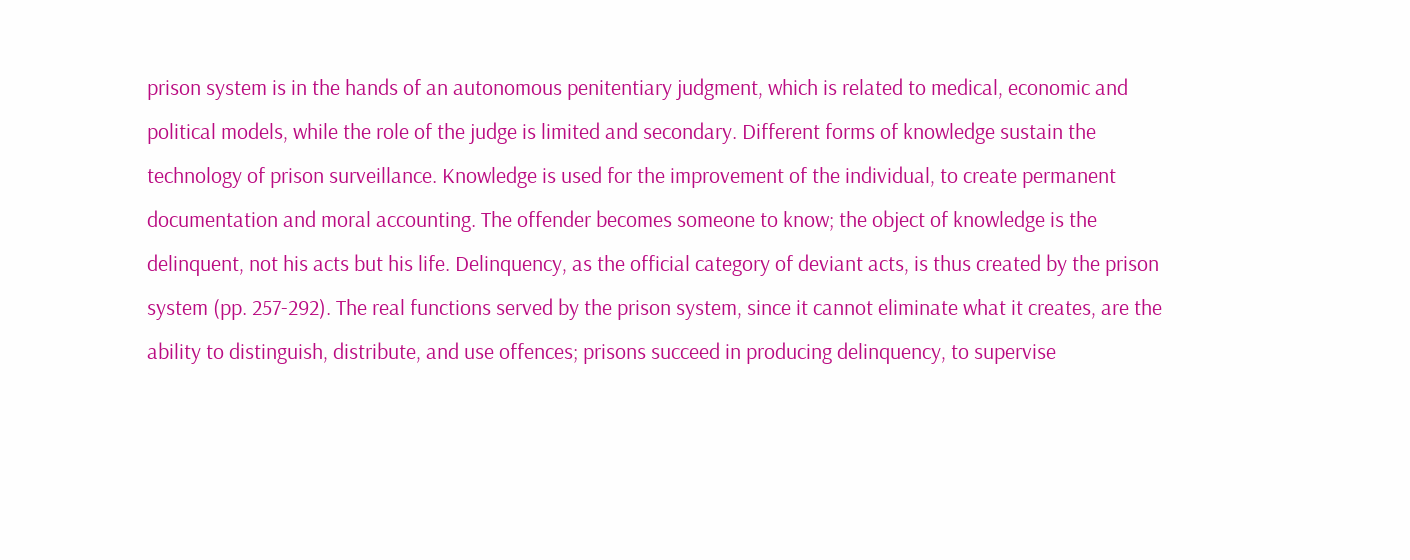prison system is in the hands of an autonomous penitentiary judgment, which is related to medical, economic and political models, while the role of the judge is limited and secondary. Different forms of knowledge sustain the technology of prison surveillance. Knowledge is used for the improvement of the individual, to create permanent documentation and moral accounting. The offender becomes someone to know; the object of knowledge is the delinquent, not his acts but his life. Delinquency, as the official category of deviant acts, is thus created by the prison system (pp. 257-292). The real functions served by the prison system, since it cannot eliminate what it creates, are the ability to distinguish, distribute, and use offences; prisons succeed in producing delinquency, to supervise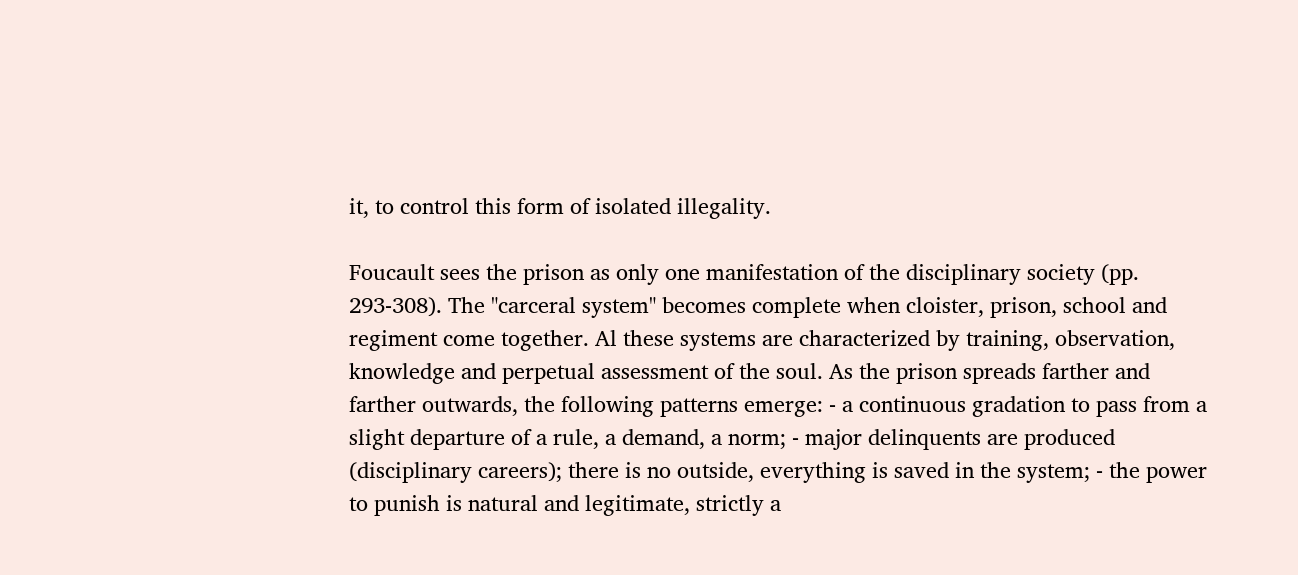it, to control this form of isolated illegality.

Foucault sees the prison as only one manifestation of the disciplinary society (pp. 293-308). The "carceral system" becomes complete when cloister, prison, school and regiment come together. Al these systems are characterized by training, observation, knowledge and perpetual assessment of the soul. As the prison spreads farther and farther outwards, the following patterns emerge: - a continuous gradation to pass from a slight departure of a rule, a demand, a norm; - major delinquents are produced (disciplinary careers); there is no outside, everything is saved in the system; - the power to punish is natural and legitimate, strictly a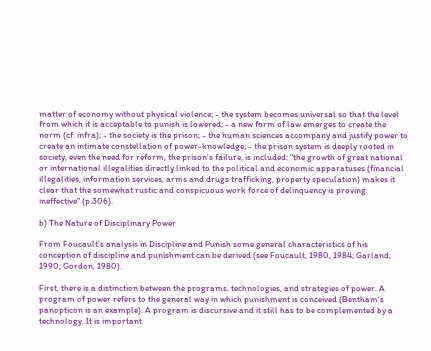matter of economy without physical violence; - the system becomes universal so that the level from which it is acceptable to punish is lowered; - a new form of law emerges to create the norm (cf. infra); - the society is the prison; - the human sciences accompany and justify power to create an intimate constellation of power-knowledge; - the prison system is deeply rooted in society, even the need for reform, the prison's failure, is included: "the growth of great national or international illegalities directly linked to the political and economic apparatuses (financial illegalities, information services, arms and drugs trafficking, property speculation) makes it clear that the somewhat rustic and conspicuous work force of delinquency is proving ineffective" (p.306).

b) The Nature of Disciplinary Power

From Foucault's analysis in Discipline and Punish some general characteristics of his conception of discipline and punishment can be derived (see Foucault, 1980, 1984; Garland, 1990; Gordon, 1980).

First, there is a distinction between the programs, technologies, and strategies of power. A program of power refers to the general way in which punishment is conceived (Bentham's panopticon is an example). A program is discursive and it still has to be complemented by a technology. It is important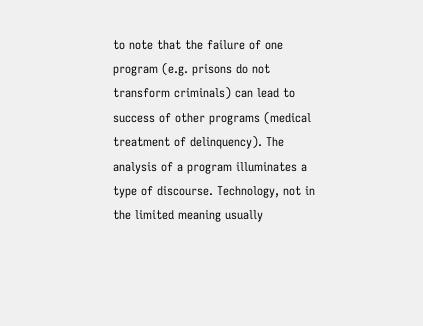to note that the failure of one program (e.g. prisons do not transform criminals) can lead to success of other programs (medical treatment of delinquency). The analysis of a program illuminates a type of discourse. Technology, not in the limited meaning usually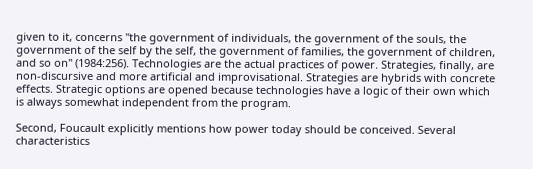given to it, concerns "the government of individuals, the government of the souls, the government of the self by the self, the government of families, the government of children, and so on" (1984:256). Technologies are the actual practices of power. Strategies, finally, are non-discursive and more artificial and improvisational. Strategies are hybrids with concrete effects. Strategic options are opened because technologies have a logic of their own which is always somewhat independent from the program.

Second, Foucault explicitly mentions how power today should be conceived. Several characteristics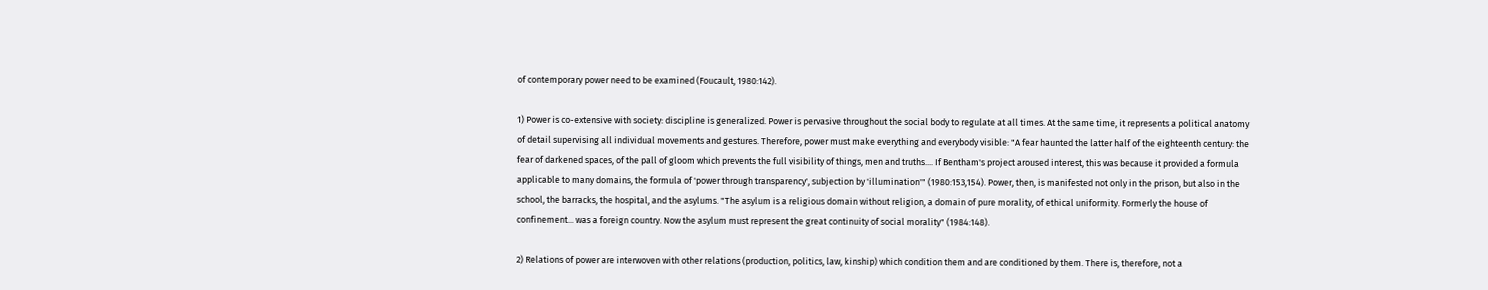of contemporary power need to be examined (Foucault, 1980:142).

1) Power is co-extensive with society: discipline is generalized. Power is pervasive throughout the social body to regulate at all times. At the same time, it represents a political anatomy of detail supervising all individual movements and gestures. Therefore, power must make everything and everybody visible: "A fear haunted the latter half of the eighteenth century: the fear of darkened spaces, of the pall of gloom which prevents the full visibility of things, men and truths.... If Bentham's project aroused interest, this was because it provided a formula applicable to many domains, the formula of 'power through transparency', subjection by 'illumination'" (1980:153,154). Power, then, is manifested not only in the prison, but also in the school, the barracks, the hospital, and the asylums. "The asylum is a religious domain without religion, a domain of pure morality, of ethical uniformity. Formerly the house of confinement... was a foreign country. Now the asylum must represent the great continuity of social morality" (1984:148).

2) Relations of power are interwoven with other relations (production, politics, law, kinship) which condition them and are conditioned by them. There is, therefore, not a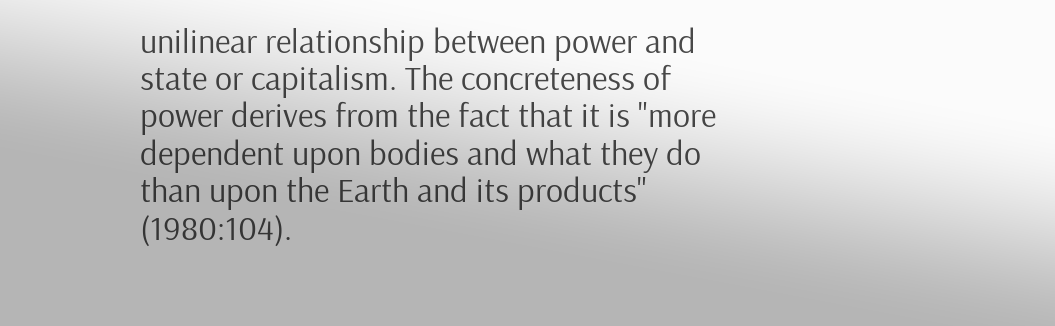unilinear relationship between power and state or capitalism. The concreteness of power derives from the fact that it is "more dependent upon bodies and what they do than upon the Earth and its products" (1980:104).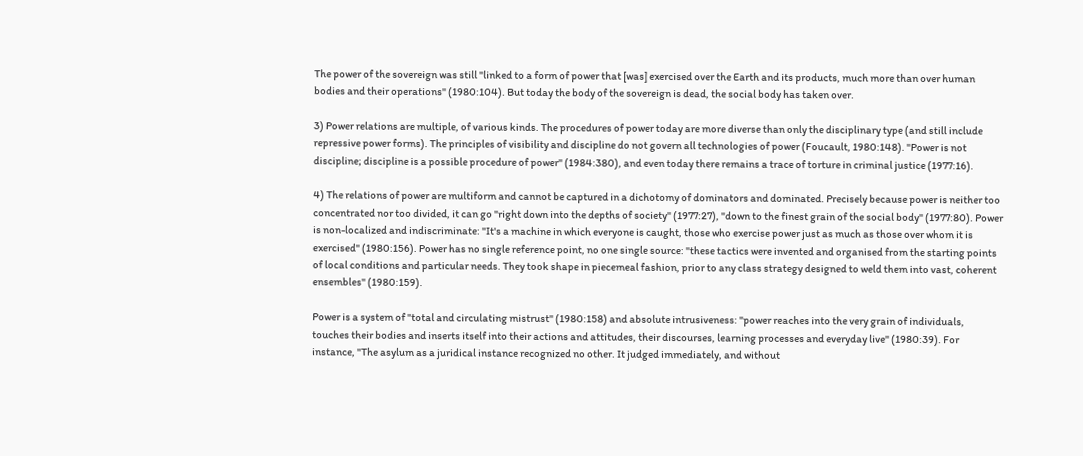The power of the sovereign was still "linked to a form of power that [was] exercised over the Earth and its products, much more than over human bodies and their operations" (1980:104). But today the body of the sovereign is dead, the social body has taken over.

3) Power relations are multiple, of various kinds. The procedures of power today are more diverse than only the disciplinary type (and still include repressive power forms). The principles of visibility and discipline do not govern all technologies of power (Foucault, 1980:148). "Power is not discipline; discipline is a possible procedure of power" (1984:380), and even today there remains a trace of torture in criminal justice (1977:16).

4) The relations of power are multiform and cannot be captured in a dichotomy of dominators and dominated. Precisely because power is neither too concentrated nor too divided, it can go "right down into the depths of society" (1977:27), "down to the finest grain of the social body" (1977:80). Power is non-localized and indiscriminate: "It's a machine in which everyone is caught, those who exercise power just as much as those over whom it is exercised" (1980:156). Power has no single reference point, no one single source: "these tactics were invented and organised from the starting points of local conditions and particular needs. They took shape in piecemeal fashion, prior to any class strategy designed to weld them into vast, coherent ensembles" (1980:159).

Power is a system of "total and circulating mistrust" (1980:158) and absolute intrusiveness: "power reaches into the very grain of individuals, touches their bodies and inserts itself into their actions and attitudes, their discourses, learning processes and everyday live" (1980:39). For instance, "The asylum as a juridical instance recognized no other. It judged immediately, and without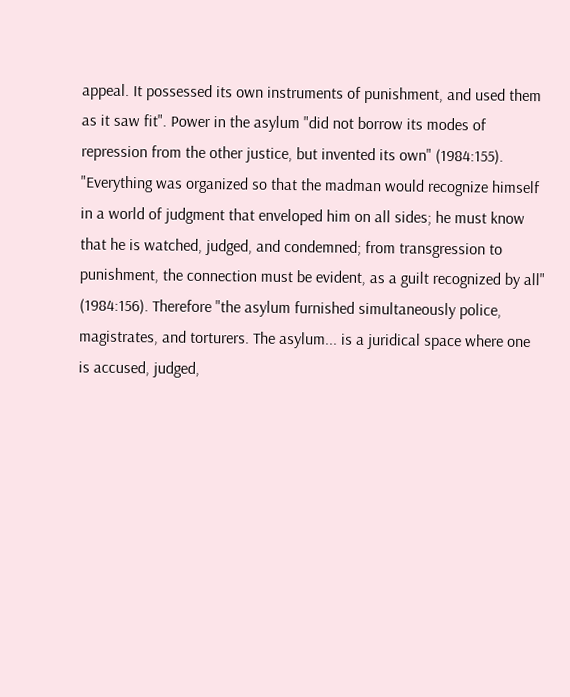appeal. It possessed its own instruments of punishment, and used them as it saw fit". Power in the asylum "did not borrow its modes of repression from the other justice, but invented its own" (1984:155). "Everything was organized so that the madman would recognize himself in a world of judgment that enveloped him on all sides; he must know that he is watched, judged, and condemned; from transgression to punishment, the connection must be evident, as a guilt recognized by all" (1984:156). Therefore "the asylum furnished simultaneously police, magistrates, and torturers. The asylum... is a juridical space where one is accused, judged,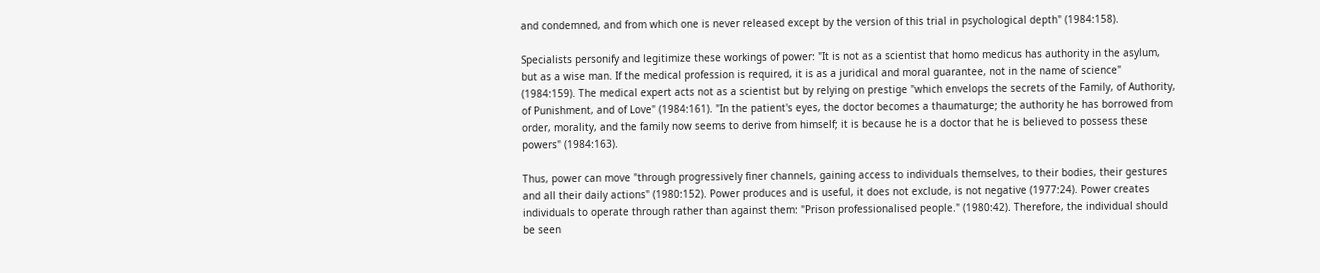and condemned, and from which one is never released except by the version of this trial in psychological depth" (1984:158).

Specialists personify and legitimize these workings of power: "It is not as a scientist that homo medicus has authority in the asylum, but as a wise man. If the medical profession is required, it is as a juridical and moral guarantee, not in the name of science" (1984:159). The medical expert acts not as a scientist but by relying on prestige "which envelops the secrets of the Family, of Authority, of Punishment, and of Love" (1984:161). "In the patient's eyes, the doctor becomes a thaumaturge; the authority he has borrowed from order, morality, and the family now seems to derive from himself; it is because he is a doctor that he is believed to possess these powers" (1984:163).

Thus, power can move "through progressively finer channels, gaining access to individuals themselves, to their bodies, their gestures and all their daily actions" (1980:152). Power produces and is useful, it does not exclude, is not negative (1977:24). Power creates individuals to operate through rather than against them: "Prison professionalised people." (1980:42). Therefore, the individual should be seen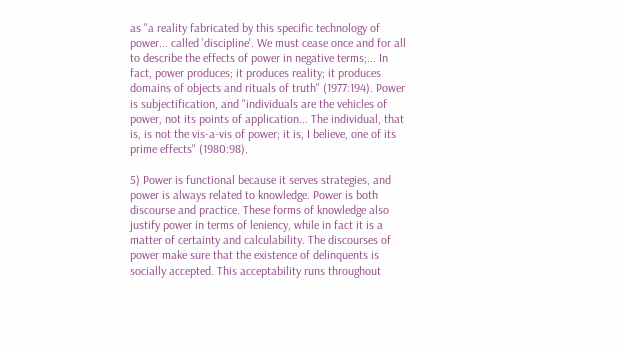as "a reality fabricated by this specific technology of power... called 'discipline'. We must cease once and for all to describe the effects of power in negative terms;... In fact, power produces; it produces reality; it produces domains of objects and rituals of truth" (1977:194). Power is subjectification, and "individuals are the vehicles of power, not its points of application... The individual, that is, is not the vis-a-vis of power; it is, I believe, one of its prime effects" (1980:98).

5) Power is functional because it serves strategies, and power is always related to knowledge. Power is both discourse and practice. These forms of knowledge also justify power in terms of leniency, while in fact it is a matter of certainty and calculability. The discourses of power make sure that the existence of delinquents is socially accepted. This acceptability runs throughout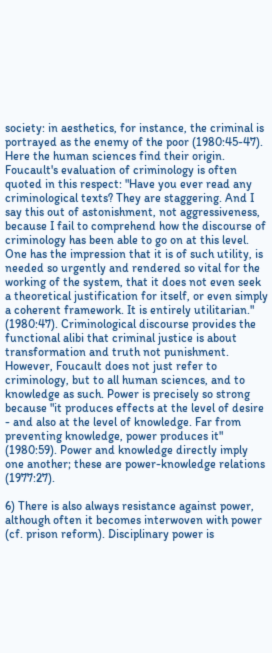society: in aesthetics, for instance, the criminal is portrayed as the enemy of the poor (1980:45-47). Here the human sciences find their origin. Foucault's evaluation of criminology is often quoted in this respect: "Have you ever read any criminological texts? They are staggering. And I say this out of astonishment, not aggressiveness, because I fail to comprehend how the discourse of criminology has been able to go on at this level. One has the impression that it is of such utility, is needed so urgently and rendered so vital for the working of the system, that it does not even seek a theoretical justification for itself, or even simply a coherent framework. It is entirely utilitarian." (1980:47). Criminological discourse provides the functional alibi that criminal justice is about transformation and truth not punishment. However, Foucault does not just refer to criminology, but to all human sciences, and to knowledge as such. Power is precisely so strong because "it produces effects at the level of desire - and also at the level of knowledge. Far from preventing knowledge, power produces it" (1980:59). Power and knowledge directly imply one another; these are power-knowledge relations (1977:27).

6) There is also always resistance against power, although often it becomes interwoven with power (cf. prison reform). Disciplinary power is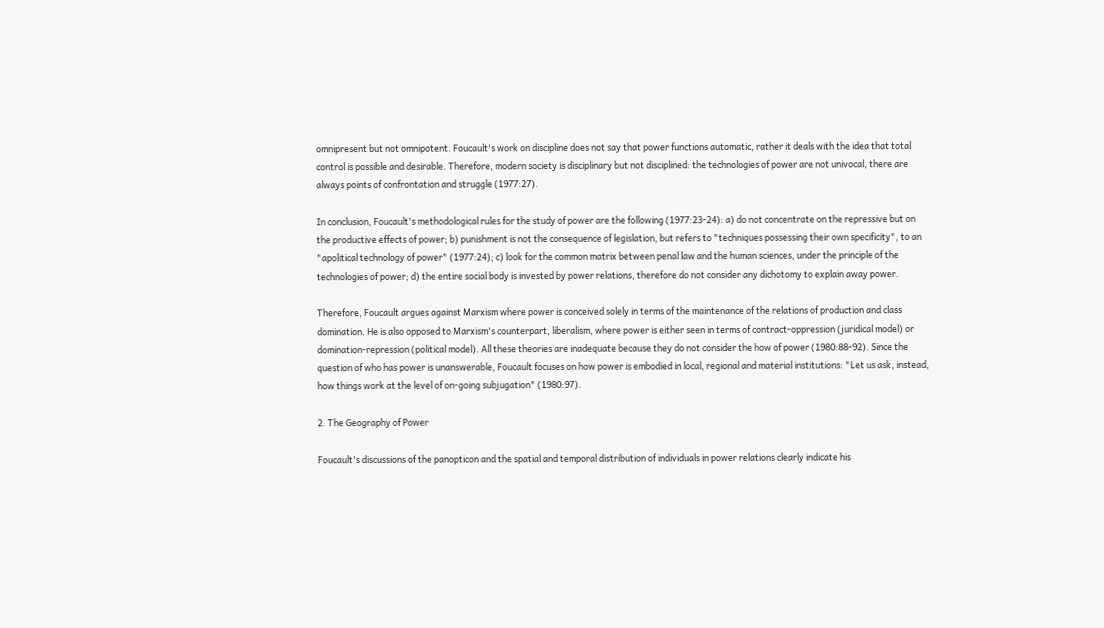omnipresent but not omnipotent. Foucault's work on discipline does not say that power functions automatic, rather it deals with the idea that total control is possible and desirable. Therefore, modern society is disciplinary but not disciplined: the technologies of power are not univocal, there are always points of confrontation and struggle (1977:27).

In conclusion, Foucault's methodological rules for the study of power are the following (1977:23-24): a) do not concentrate on the repressive but on the productive effects of power; b) punishment is not the consequence of legislation, but refers to "techniques possessing their own specificity", to an "apolitical technology of power" (1977:24); c) look for the common matrix between penal law and the human sciences, under the principle of the technologies of power; d) the entire social body is invested by power relations, therefore do not consider any dichotomy to explain away power.

Therefore, Foucault argues against Marxism where power is conceived solely in terms of the maintenance of the relations of production and class domination. He is also opposed to Marxism's counterpart, liberalism, where power is either seen in terms of contract-oppression (juridical model) or domination-repression (political model). All these theories are inadequate because they do not consider the how of power (1980:88-92). Since the question of who has power is unanswerable, Foucault focuses on how power is embodied in local, regional and material institutions: "Let us ask, instead, how things work at the level of on-going subjugation" (1980:97).

2. The Geography of Power

Foucault's discussions of the panopticon and the spatial and temporal distribution of individuals in power relations clearly indicate his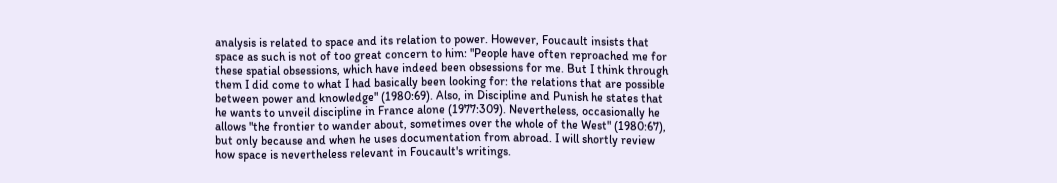analysis is related to space and its relation to power. However, Foucault insists that space as such is not of too great concern to him: "People have often reproached me for these spatial obsessions, which have indeed been obsessions for me. But I think through them I did come to what I had basically been looking for: the relations that are possible between power and knowledge" (1980:69). Also, in Discipline and Punish he states that he wants to unveil discipline in France alone (1977:309). Nevertheless, occasionally he allows "the frontier to wander about, sometimes over the whole of the West" (1980:67), but only because and when he uses documentation from abroad. I will shortly review how space is nevertheless relevant in Foucault's writings.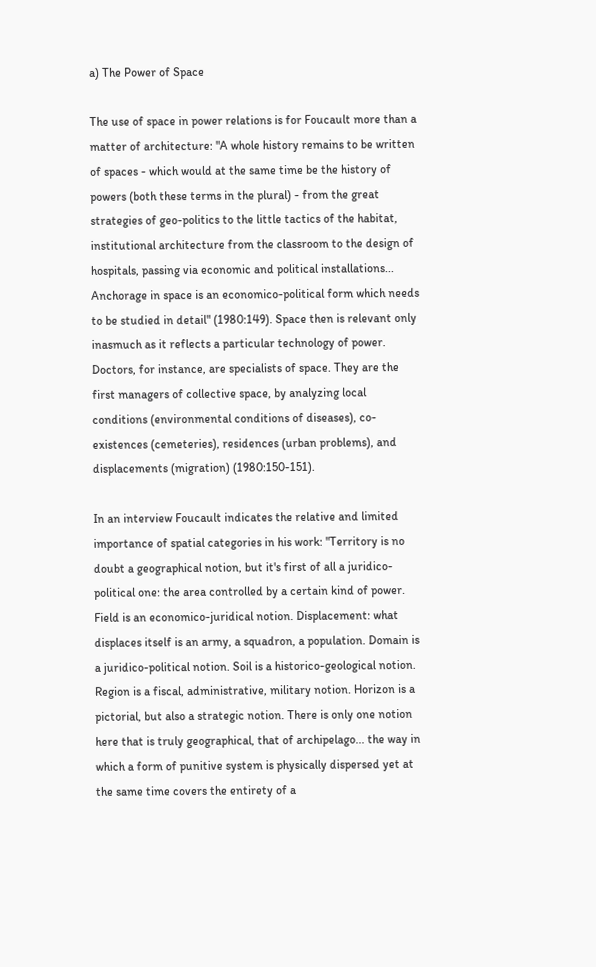a) The Power of Space

The use of space in power relations is for Foucault more than a matter of architecture: "A whole history remains to be written of spaces - which would at the same time be the history of powers (both these terms in the plural) - from the great strategies of geo-politics to the little tactics of the habitat, institutional architecture from the classroom to the design of hospitals, passing via economic and political installations... Anchorage in space is an economico-political form which needs to be studied in detail" (1980:149). Space then is relevant only inasmuch as it reflects a particular technology of power. Doctors, for instance, are specialists of space. They are the first managers of collective space, by analyzing local conditions (environmental conditions of diseases), co-existences (cemeteries), residences (urban problems), and displacements (migration) (1980:150-151).

In an interview Foucault indicates the relative and limited importance of spatial categories in his work: "Territory is no doubt a geographical notion, but it's first of all a juridico-political one: the area controlled by a certain kind of power. Field is an economico-juridical notion. Displacement: what displaces itself is an army, a squadron, a population. Domain is a juridico-political notion. Soil is a historico-geological notion. Region is a fiscal, administrative, military notion. Horizon is a pictorial, but also a strategic notion. There is only one notion here that is truly geographical, that of archipelago... the way in which a form of punitive system is physically dispersed yet at the same time covers the entirety of a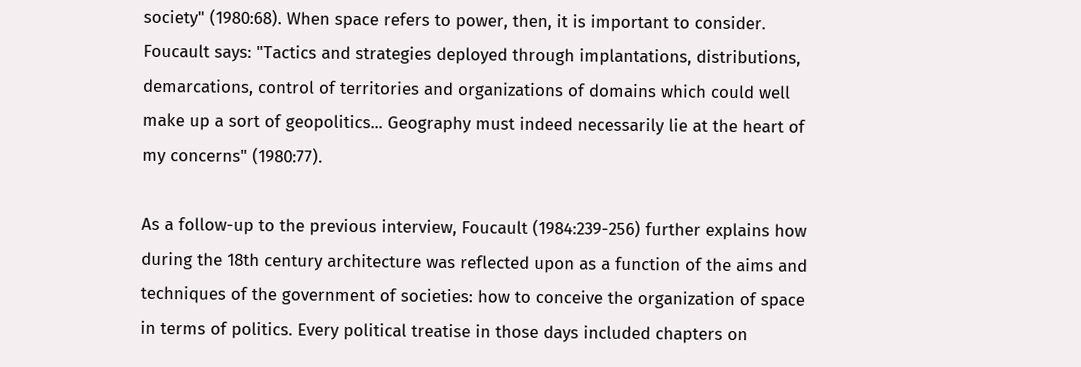society" (1980:68). When space refers to power, then, it is important to consider. Foucault says: "Tactics and strategies deployed through implantations, distributions, demarcations, control of territories and organizations of domains which could well make up a sort of geopolitics... Geography must indeed necessarily lie at the heart of my concerns" (1980:77).

As a follow-up to the previous interview, Foucault (1984:239-256) further explains how during the 18th century architecture was reflected upon as a function of the aims and techniques of the government of societies: how to conceive the organization of space in terms of politics. Every political treatise in those days included chapters on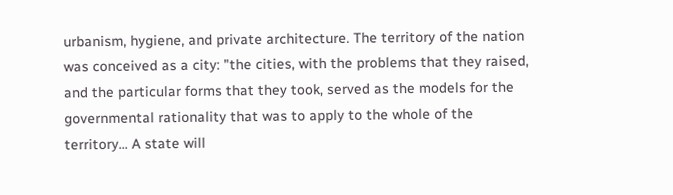urbanism, hygiene, and private architecture. The territory of the nation was conceived as a city: "the cities, with the problems that they raised, and the particular forms that they took, served as the models for the governmental rationality that was to apply to the whole of the territory... A state will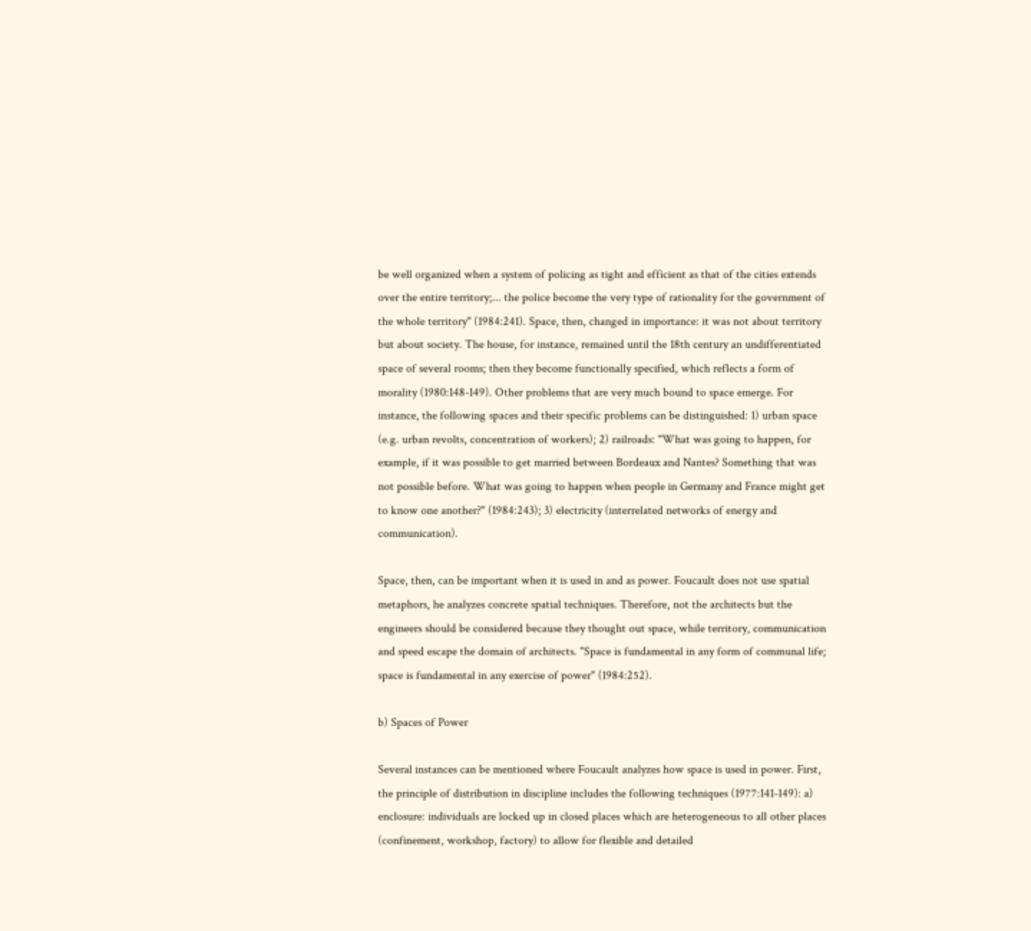be well organized when a system of policing as tight and efficient as that of the cities extends over the entire territory;... the police become the very type of rationality for the government of the whole territory" (1984:241). Space, then, changed in importance: it was not about territory but about society. The house, for instance, remained until the 18th century an undifferentiated space of several rooms; then they become functionally specified, which reflects a form of morality (1980:148-149). Other problems that are very much bound to space emerge. For instance, the following spaces and their specific problems can be distinguished: 1) urban space (e.g. urban revolts, concentration of workers); 2) railroads: "What was going to happen, for example, if it was possible to get married between Bordeaux and Nantes? Something that was not possible before. What was going to happen when people in Germany and France might get to know one another?" (1984:243); 3) electricity (interrelated networks of energy and communication).

Space, then, can be important when it is used in and as power. Foucault does not use spatial metaphors, he analyzes concrete spatial techniques. Therefore, not the architects but the engineers should be considered because they thought out space, while territory, communication and speed escape the domain of architects. "Space is fundamental in any form of communal life; space is fundamental in any exercise of power" (1984:252).

b) Spaces of Power

Several instances can be mentioned where Foucault analyzes how space is used in power. First, the principle of distribution in discipline includes the following techniques (1977:141-149): a) enclosure: individuals are locked up in closed places which are heterogeneous to all other places (confinement, workshop, factory) to allow for flexible and detailed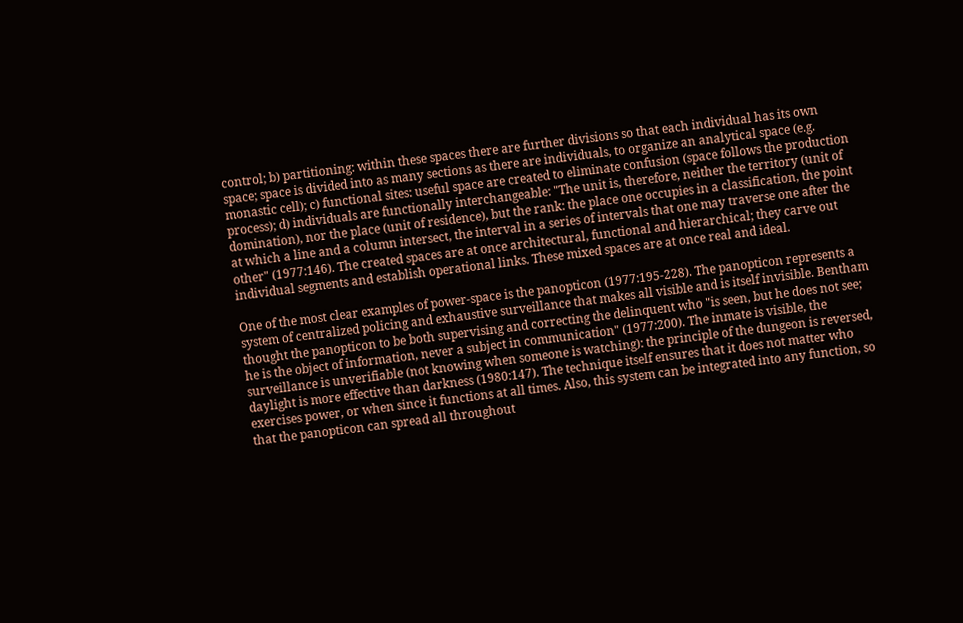control; b) partitioning: within these spaces there are further divisions so that each individual has its own space; space is divided into as many sections as there are individuals, to organize an analytical space (e.g. monastic cell); c) functional sites: useful space are created to eliminate confusion (space follows the production process); d) individuals are functionally interchangeable: "The unit is, therefore, neither the territory (unit of domination), nor the place (unit of residence), but the rank: the place one occupies in a classification, the point at which a line and a column intersect, the interval in a series of intervals that one may traverse one after the other" (1977:146). The created spaces are at once architectural, functional and hierarchical; they carve out individual segments and establish operational links. These mixed spaces are at once real and ideal.

One of the most clear examples of power-space is the panopticon (1977:195-228). The panopticon represents a system of centralized policing and exhaustive surveillance that makes all visible and is itself invisible. Bentham thought the panopticon to be both supervising and correcting the delinquent who "is seen, but he does not see; he is the object of information, never a subject in communication" (1977:200). The inmate is visible, the surveillance is unverifiable (not knowing when someone is watching): the principle of the dungeon is reversed, daylight is more effective than darkness (1980:147). The technique itself ensures that it does not matter who exercises power, or when since it functions at all times. Also, this system can be integrated into any function, so that the panopticon can spread all throughout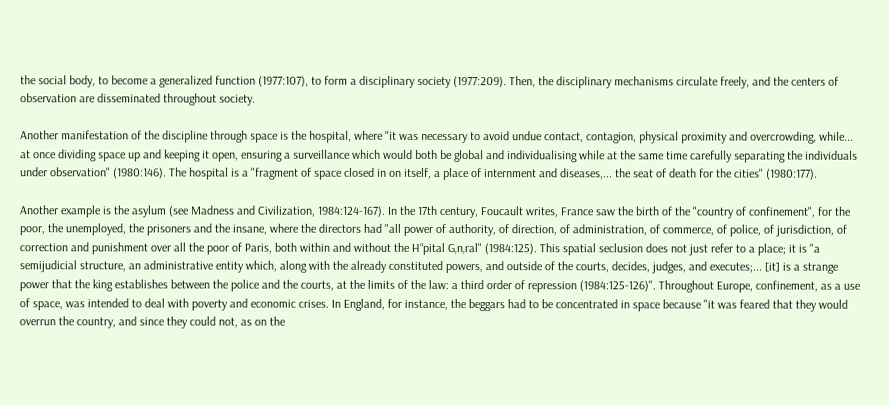the social body, to become a generalized function (1977:107), to form a disciplinary society (1977:209). Then, the disciplinary mechanisms circulate freely, and the centers of observation are disseminated throughout society.

Another manifestation of the discipline through space is the hospital, where "it was necessary to avoid undue contact, contagion, physical proximity and overcrowding, while... at once dividing space up and keeping it open, ensuring a surveillance which would both be global and individualising while at the same time carefully separating the individuals under observation" (1980:146). The hospital is a "fragment of space closed in on itself, a place of internment and diseases,... the seat of death for the cities" (1980:177).

Another example is the asylum (see Madness and Civilization, 1984:124-167). In the 17th century, Foucault writes, France saw the birth of the "country of confinement", for the poor, the unemployed, the prisoners and the insane, where the directors had "all power of authority, of direction, of administration, of commerce, of police, of jurisdiction, of correction and punishment over all the poor of Paris, both within and without the H“pital G‚n‚ral" (1984:125). This spatial seclusion does not just refer to a place; it is "a semijudicial structure, an administrative entity which, along with the already constituted powers, and outside of the courts, decides, judges, and executes;... [it] is a strange power that the king establishes between the police and the courts, at the limits of the law: a third order of repression (1984:125-126)". Throughout Europe, confinement, as a use of space, was intended to deal with poverty and economic crises. In England, for instance, the beggars had to be concentrated in space because "it was feared that they would overrun the country, and since they could not, as on the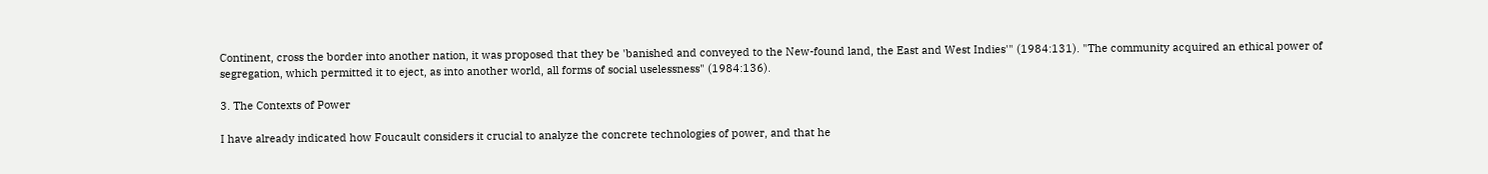Continent, cross the border into another nation, it was proposed that they be 'banished and conveyed to the New-found land, the East and West Indies'" (1984:131). "The community acquired an ethical power of segregation, which permitted it to eject, as into another world, all forms of social uselessness" (1984:136).

3. The Contexts of Power

I have already indicated how Foucault considers it crucial to analyze the concrete technologies of power, and that he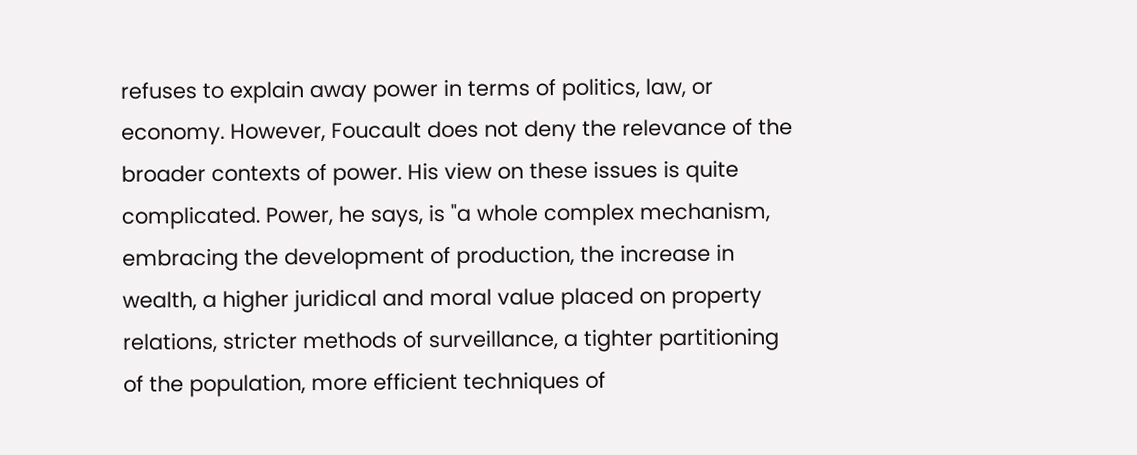refuses to explain away power in terms of politics, law, or economy. However, Foucault does not deny the relevance of the broader contexts of power. His view on these issues is quite complicated. Power, he says, is "a whole complex mechanism, embracing the development of production, the increase in wealth, a higher juridical and moral value placed on property relations, stricter methods of surveillance, a tighter partitioning of the population, more efficient techniques of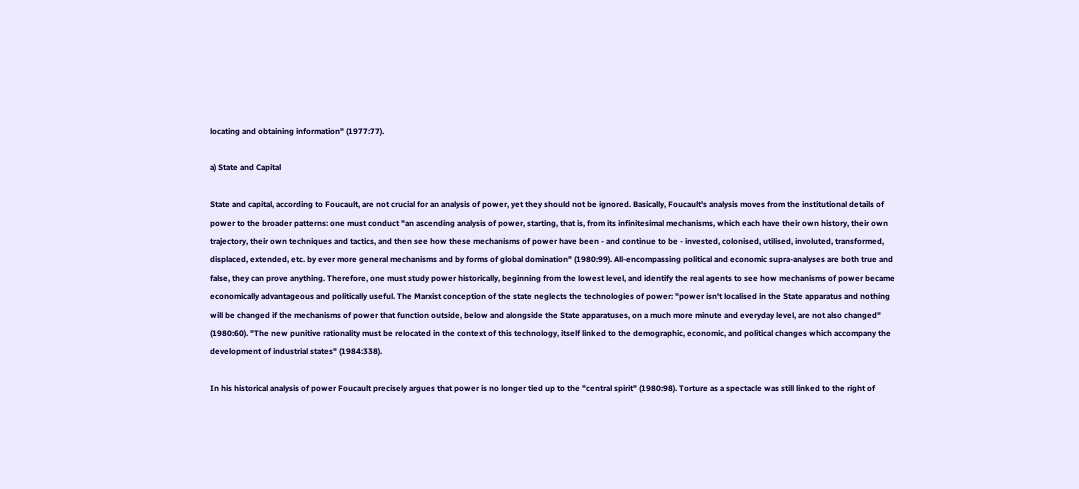locating and obtaining information" (1977:77).

a) State and Capital

State and capital, according to Foucault, are not crucial for an analysis of power, yet they should not be ignored. Basically, Foucault's analysis moves from the institutional details of power to the broader patterns: one must conduct "an ascending analysis of power, starting, that is, from its infinitesimal mechanisms, which each have their own history, their own trajectory, their own techniques and tactics, and then see how these mechanisms of power have been - and continue to be - invested, colonised, utilised, involuted, transformed, displaced, extended, etc. by ever more general mechanisms and by forms of global domination" (1980:99). All-encompassing political and economic supra-analyses are both true and false, they can prove anything. Therefore, one must study power historically, beginning from the lowest level, and identify the real agents to see how mechanisms of power became economically advantageous and politically useful. The Marxist conception of the state neglects the technologies of power: "power isn't localised in the State apparatus and nothing will be changed if the mechanisms of power that function outside, below and alongside the State apparatuses, on a much more minute and everyday level, are not also changed" (1980:60). "The new punitive rationality must be relocated in the context of this technology, itself linked to the demographic, economic, and political changes which accompany the development of industrial states" (1984:338).

In his historical analysis of power Foucault precisely argues that power is no longer tied up to the "central spirit" (1980:98). Torture as a spectacle was still linked to the right of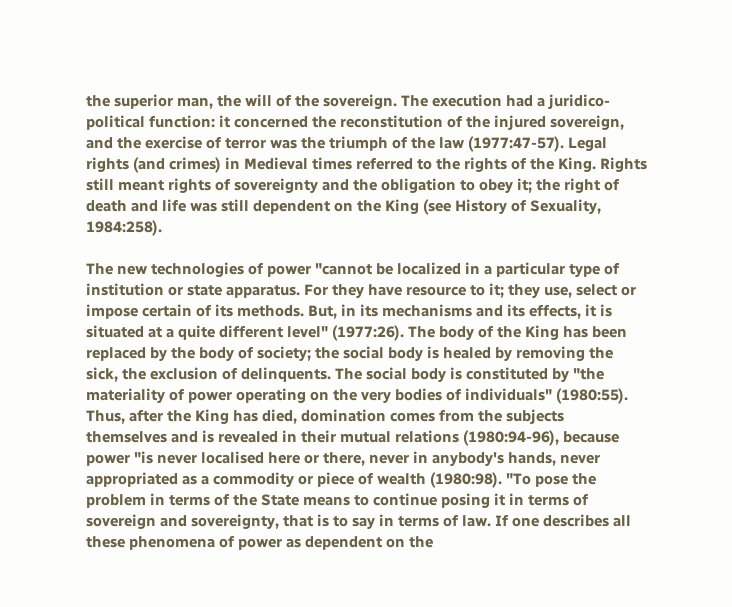the superior man, the will of the sovereign. The execution had a juridico-political function: it concerned the reconstitution of the injured sovereign, and the exercise of terror was the triumph of the law (1977:47-57). Legal rights (and crimes) in Medieval times referred to the rights of the King. Rights still meant rights of sovereignty and the obligation to obey it; the right of death and life was still dependent on the King (see History of Sexuality, 1984:258).

The new technologies of power "cannot be localized in a particular type of institution or state apparatus. For they have resource to it; they use, select or impose certain of its methods. But, in its mechanisms and its effects, it is situated at a quite different level" (1977:26). The body of the King has been replaced by the body of society; the social body is healed by removing the sick, the exclusion of delinquents. The social body is constituted by "the materiality of power operating on the very bodies of individuals" (1980:55). Thus, after the King has died, domination comes from the subjects themselves and is revealed in their mutual relations (1980:94-96), because power "is never localised here or there, never in anybody's hands, never appropriated as a commodity or piece of wealth (1980:98). "To pose the problem in terms of the State means to continue posing it in terms of sovereign and sovereignty, that is to say in terms of law. If one describes all these phenomena of power as dependent on the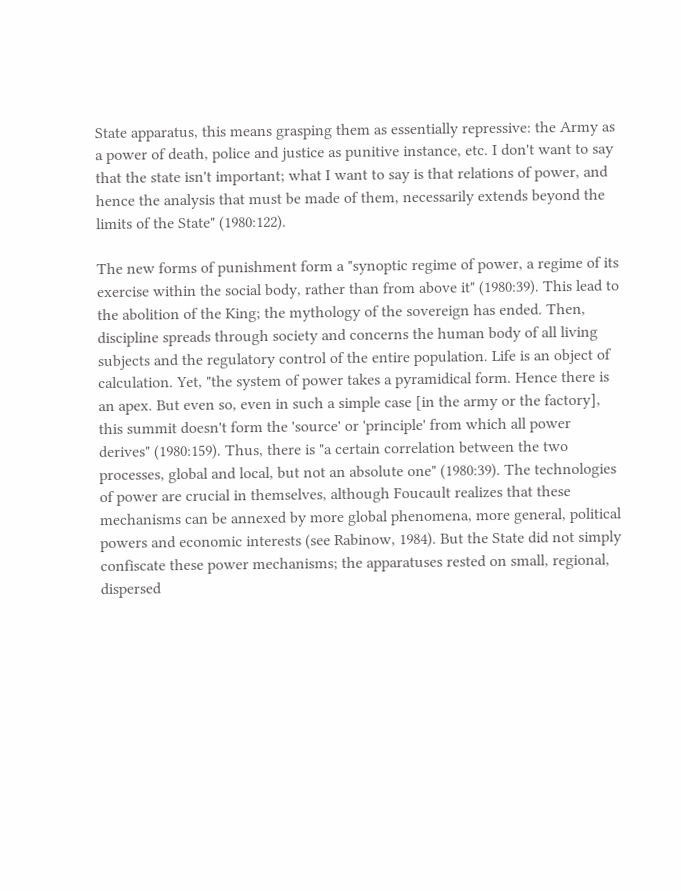State apparatus, this means grasping them as essentially repressive: the Army as a power of death, police and justice as punitive instance, etc. I don't want to say that the state isn't important; what I want to say is that relations of power, and hence the analysis that must be made of them, necessarily extends beyond the limits of the State" (1980:122).

The new forms of punishment form a "synoptic regime of power, a regime of its exercise within the social body, rather than from above it" (1980:39). This lead to the abolition of the King; the mythology of the sovereign has ended. Then, discipline spreads through society and concerns the human body of all living subjects and the regulatory control of the entire population. Life is an object of calculation. Yet, "the system of power takes a pyramidical form. Hence there is an apex. But even so, even in such a simple case [in the army or the factory], this summit doesn't form the 'source' or 'principle' from which all power derives" (1980:159). Thus, there is "a certain correlation between the two processes, global and local, but not an absolute one" (1980:39). The technologies of power are crucial in themselves, although Foucault realizes that these mechanisms can be annexed by more global phenomena, more general, political powers and economic interests (see Rabinow, 1984). But the State did not simply confiscate these power mechanisms; the apparatuses rested on small, regional, dispersed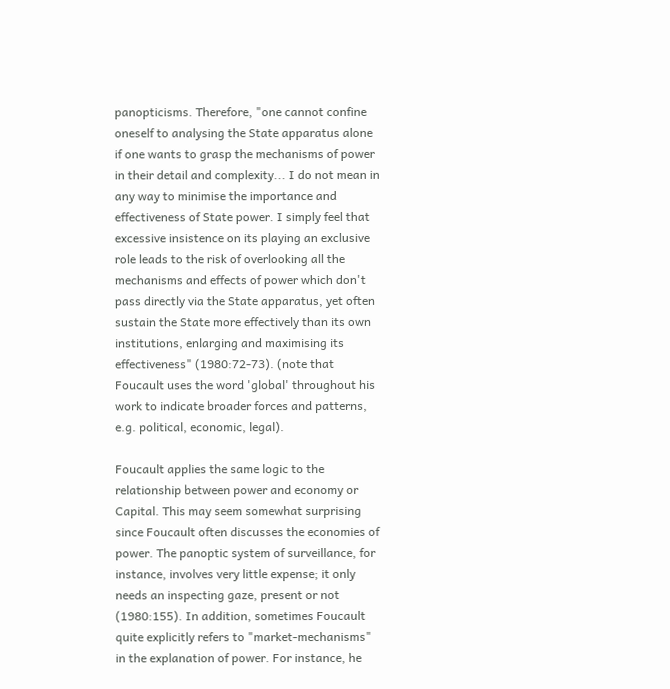panopticisms. Therefore, "one cannot confine oneself to analysing the State apparatus alone if one wants to grasp the mechanisms of power in their detail and complexity... I do not mean in any way to minimise the importance and effectiveness of State power. I simply feel that excessive insistence on its playing an exclusive role leads to the risk of overlooking all the mechanisms and effects of power which don't pass directly via the State apparatus, yet often sustain the State more effectively than its own institutions, enlarging and maximising its effectiveness" (1980:72-73). (note that Foucault uses the word 'global' throughout his work to indicate broader forces and patterns, e.g. political, economic, legal).

Foucault applies the same logic to the relationship between power and economy or Capital. This may seem somewhat surprising since Foucault often discusses the economies of power. The panoptic system of surveillance, for instance, involves very little expense; it only needs an inspecting gaze, present or not (1980:155). In addition, sometimes Foucault quite explicitly refers to "market-mechanisms" in the explanation of power. For instance, he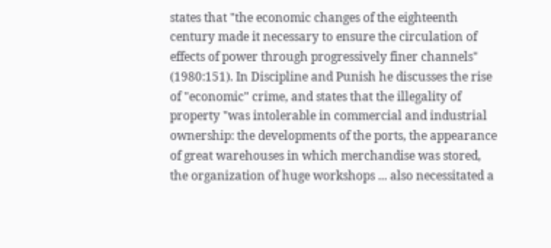states that "the economic changes of the eighteenth century made it necessary to ensure the circulation of effects of power through progressively finer channels" (1980:151). In Discipline and Punish he discusses the rise of "economic" crime, and states that the illegality of property "was intolerable in commercial and industrial ownership: the developments of the ports, the appearance of great warehouses in which merchandise was stored, the organization of huge workshops ... also necessitated a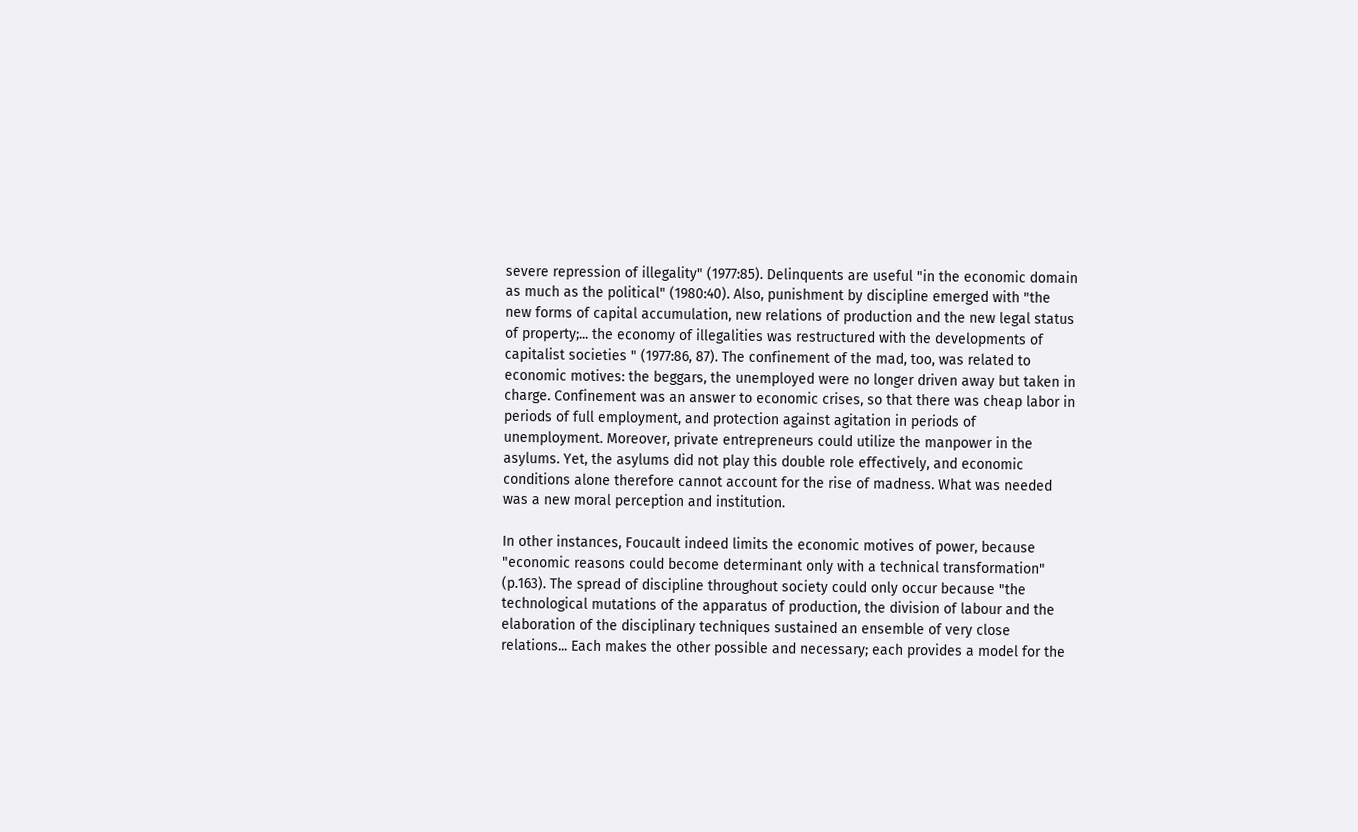severe repression of illegality" (1977:85). Delinquents are useful "in the economic domain as much as the political" (1980:40). Also, punishment by discipline emerged with "the new forms of capital accumulation, new relations of production and the new legal status of property;... the economy of illegalities was restructured with the developments of capitalist societies " (1977:86, 87). The confinement of the mad, too, was related to economic motives: the beggars, the unemployed were no longer driven away but taken in charge. Confinement was an answer to economic crises, so that there was cheap labor in periods of full employment, and protection against agitation in periods of unemployment. Moreover, private entrepreneurs could utilize the manpower in the asylums. Yet, the asylums did not play this double role effectively, and economic conditions alone therefore cannot account for the rise of madness. What was needed was a new moral perception and institution.

In other instances, Foucault indeed limits the economic motives of power, because "economic reasons could become determinant only with a technical transformation" (p.163). The spread of discipline throughout society could only occur because "the technological mutations of the apparatus of production, the division of labour and the elaboration of the disciplinary techniques sustained an ensemble of very close relations... Each makes the other possible and necessary; each provides a model for the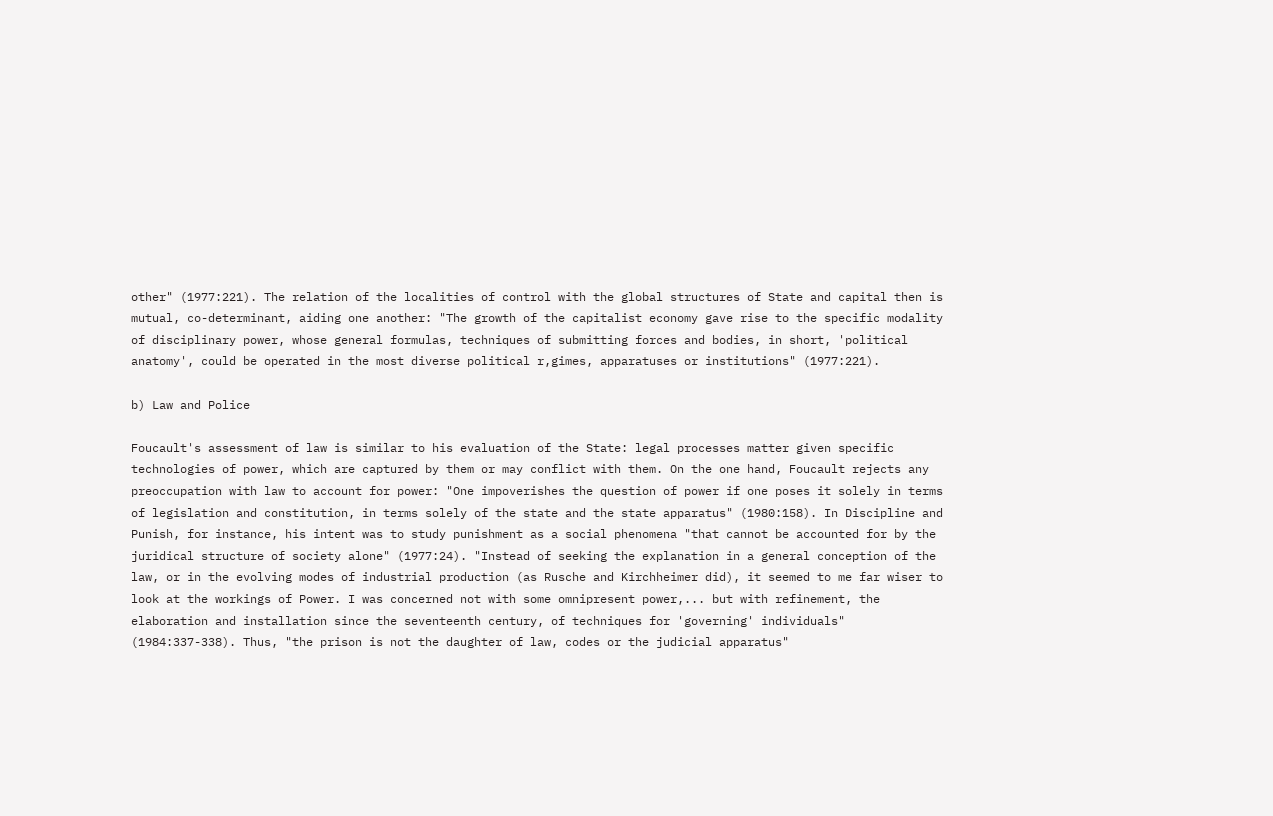other" (1977:221). The relation of the localities of control with the global structures of State and capital then is mutual, co-determinant, aiding one another: "The growth of the capitalist economy gave rise to the specific modality of disciplinary power, whose general formulas, techniques of submitting forces and bodies, in short, 'political anatomy', could be operated in the most diverse political r‚gimes, apparatuses or institutions" (1977:221).

b) Law and Police

Foucault's assessment of law is similar to his evaluation of the State: legal processes matter given specific technologies of power, which are captured by them or may conflict with them. On the one hand, Foucault rejects any preoccupation with law to account for power: "One impoverishes the question of power if one poses it solely in terms of legislation and constitution, in terms solely of the state and the state apparatus" (1980:158). In Discipline and Punish, for instance, his intent was to study punishment as a social phenomena "that cannot be accounted for by the juridical structure of society alone" (1977:24). "Instead of seeking the explanation in a general conception of the law, or in the evolving modes of industrial production (as Rusche and Kirchheimer did), it seemed to me far wiser to look at the workings of Power. I was concerned not with some omnipresent power,... but with refinement, the elaboration and installation since the seventeenth century, of techniques for 'governing' individuals" (1984:337-338). Thus, "the prison is not the daughter of law, codes or the judicial apparatus"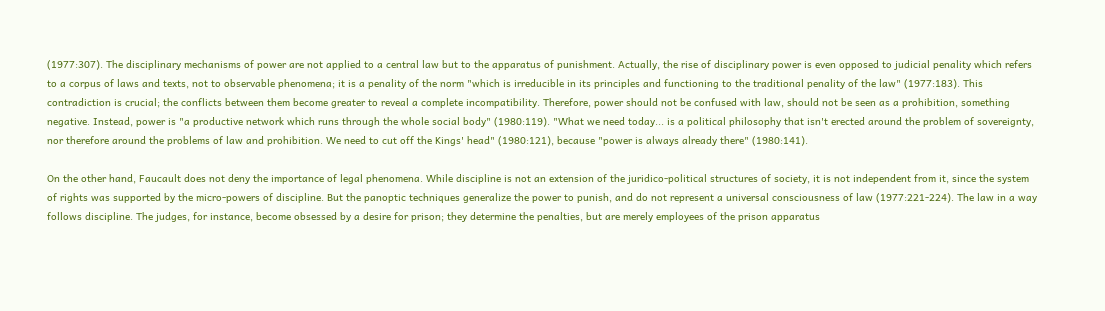(1977:307). The disciplinary mechanisms of power are not applied to a central law but to the apparatus of punishment. Actually, the rise of disciplinary power is even opposed to judicial penality which refers to a corpus of laws and texts, not to observable phenomena; it is a penality of the norm "which is irreducible in its principles and functioning to the traditional penality of the law" (1977:183). This contradiction is crucial; the conflicts between them become greater to reveal a complete incompatibility. Therefore, power should not be confused with law, should not be seen as a prohibition, something negative. Instead, power is "a productive network which runs through the whole social body" (1980:119). "What we need today... is a political philosophy that isn't erected around the problem of sovereignty, nor therefore around the problems of law and prohibition. We need to cut off the Kings' head" (1980:121), because "power is always already there" (1980:141).

On the other hand, Faucault does not deny the importance of legal phenomena. While discipline is not an extension of the juridico-political structures of society, it is not independent from it, since the system of rights was supported by the micro-powers of discipline. But the panoptic techniques generalize the power to punish, and do not represent a universal consciousness of law (1977:221-224). The law in a way follows discipline. The judges, for instance, become obsessed by a desire for prison; they determine the penalties, but are merely employees of the prison apparatus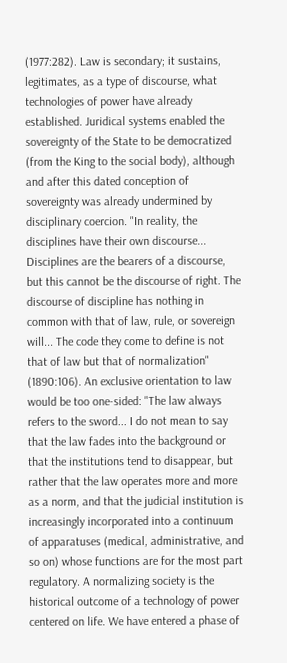(1977:282). Law is secondary; it sustains, legitimates, as a type of discourse, what technologies of power have already established. Juridical systems enabled the sovereignty of the State to be democratized (from the King to the social body), although and after this dated conception of sovereignty was already undermined by disciplinary coercion. "In reality, the disciplines have their own discourse... Disciplines are the bearers of a discourse, but this cannot be the discourse of right. The discourse of discipline has nothing in common with that of law, rule, or sovereign will... The code they come to define is not that of law but that of normalization" (1890:106). An exclusive orientation to law would be too one-sided: "The law always refers to the sword... I do not mean to say that the law fades into the background or that the institutions tend to disappear, but rather that the law operates more and more as a norm, and that the judicial institution is increasingly incorporated into a continuum of apparatuses (medical, administrative, and so on) whose functions are for the most part regulatory. A normalizing society is the historical outcome of a technology of power centered on life. We have entered a phase of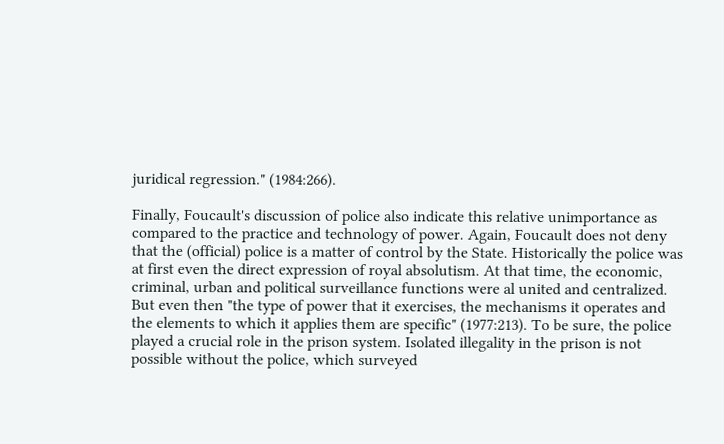juridical regression." (1984:266).

Finally, Foucault's discussion of police also indicate this relative unimportance as compared to the practice and technology of power. Again, Foucault does not deny that the (official) police is a matter of control by the State. Historically the police was at first even the direct expression of royal absolutism. At that time, the economic, criminal, urban and political surveillance functions were al united and centralized. But even then "the type of power that it exercises, the mechanisms it operates and the elements to which it applies them are specific" (1977:213). To be sure, the police played a crucial role in the prison system. Isolated illegality in the prison is not possible without the police, which surveyed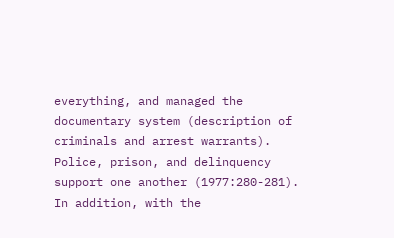everything, and managed the documentary system (description of criminals and arrest warrants). Police, prison, and delinquency support one another (1977:280-281). In addition, with the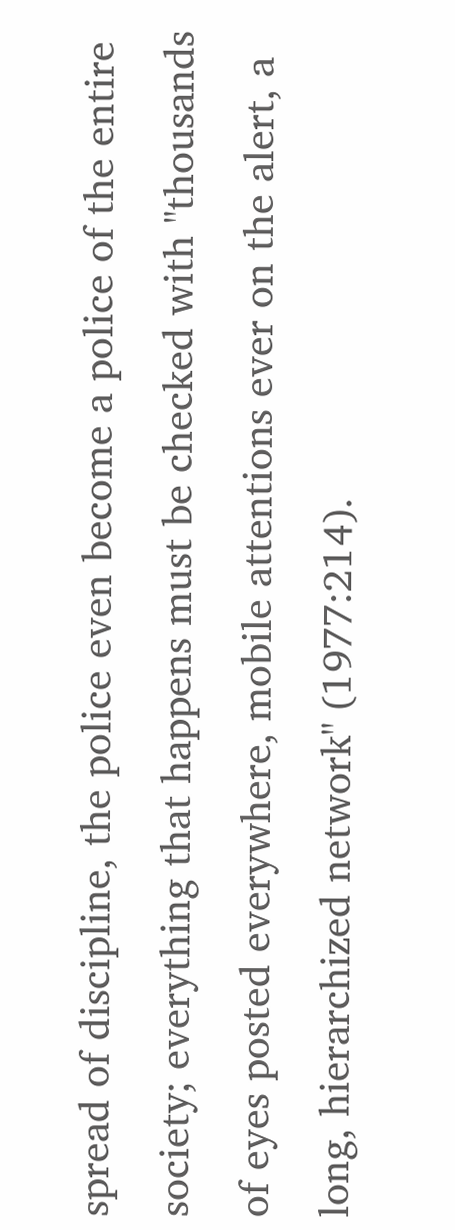spread of discipline, the police even become a police of the entire society; everything that happens must be checked with "thousands of eyes posted everywhere, mobile attentions ever on the alert, a long, hierarchized network" (1977:214).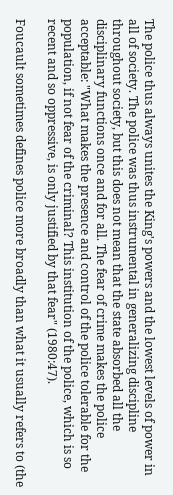The police thus always unites the King's powers and the lowest levels of power in all of society. The police was thus instrumental in generalizing discipline throughout society, but this does not mean that the state absorbed all the disciplinary functions once and for all. The fear of crime makes the police acceptable: "What makes the presence and control of the police tolerable for the population, if not fear of the criminal? This institution of the police, which is so recent and so oppressive, is only justified by that fear" (1980:47).

Foucault sometimes defines police more broadly than what it usually refers to (the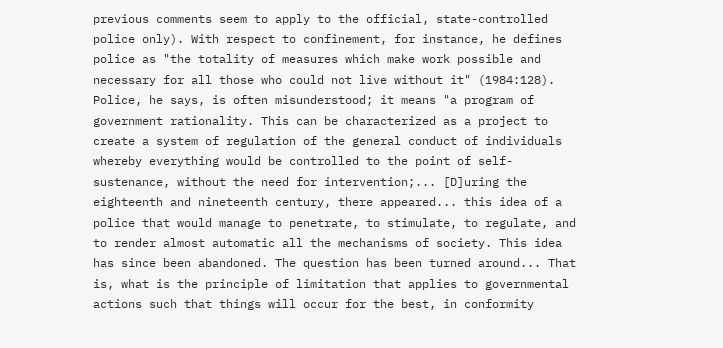previous comments seem to apply to the official, state-controlled police only). With respect to confinement, for instance, he defines police as "the totality of measures which make work possible and necessary for all those who could not live without it" (1984:128). Police, he says, is often misunderstood; it means "a program of government rationality. This can be characterized as a project to create a system of regulation of the general conduct of individuals whereby everything would be controlled to the point of self-sustenance, without the need for intervention;... [D]uring the eighteenth and nineteenth century, there appeared... this idea of a police that would manage to penetrate, to stimulate, to regulate, and to render almost automatic all the mechanisms of society. This idea has since been abandoned. The question has been turned around... That is, what is the principle of limitation that applies to governmental actions such that things will occur for the best, in conformity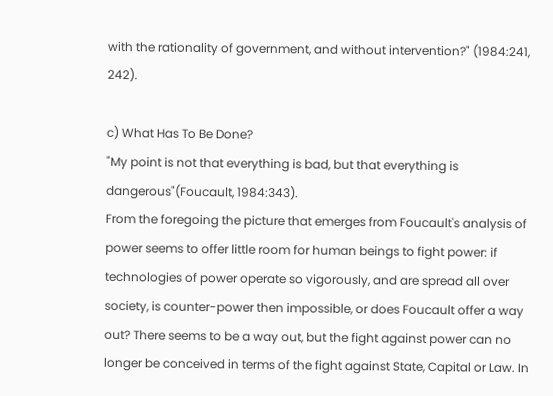with the rationality of government, and without intervention?" (1984:241, 242).

c) What Has To Be Done?
"My point is not that everything is bad, but that everything is dangerous"(Foucault, 1984:343).
From the foregoing the picture that emerges from Foucault's analysis of power seems to offer little room for human beings to fight power: if technologies of power operate so vigorously, and are spread all over society, is counter-power then impossible, or does Foucault offer a way out? There seems to be a way out, but the fight against power can no longer be conceived in terms of the fight against State, Capital or Law. In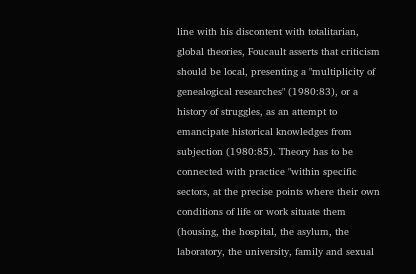line with his discontent with totalitarian, global theories, Foucault asserts that criticism should be local, presenting a "multiplicity of genealogical researches" (1980:83), or a history of struggles, as an attempt to emancipate historical knowledges from subjection (1980:85). Theory has to be connected with practice "within specific sectors, at the precise points where their own conditions of life or work situate them (housing, the hospital, the asylum, the laboratory, the university, family and sexual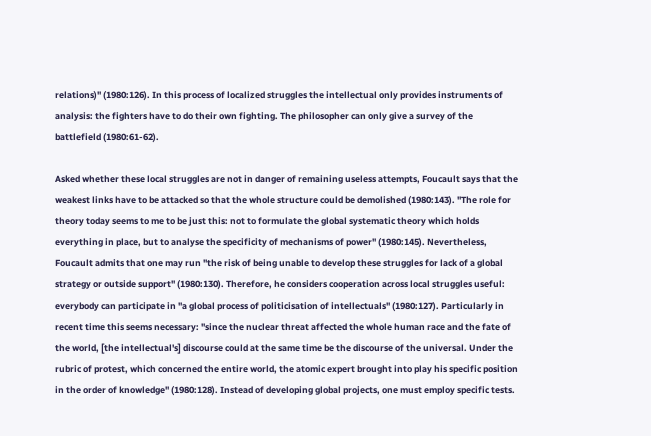relations)" (1980:126). In this process of localized struggles the intellectual only provides instruments of analysis: the fighters have to do their own fighting. The philosopher can only give a survey of the battlefield (1980:61-62).

Asked whether these local struggles are not in danger of remaining useless attempts, Foucault says that the weakest links have to be attacked so that the whole structure could be demolished (1980:143). "The role for theory today seems to me to be just this: not to formulate the global systematic theory which holds everything in place, but to analyse the specificity of mechanisms of power" (1980:145). Nevertheless, Foucault admits that one may run "the risk of being unable to develop these struggles for lack of a global strategy or outside support" (1980:130). Therefore, he considers cooperation across local struggles useful: everybody can participate in "a global process of politicisation of intellectuals" (1980:127). Particularly in recent time this seems necessary: "since the nuclear threat affected the whole human race and the fate of the world, [the intellectual's] discourse could at the same time be the discourse of the universal. Under the rubric of protest, which concerned the entire world, the atomic expert brought into play his specific position in the order of knowledge" (1980:128). Instead of developing global projects, one must employ specific tests.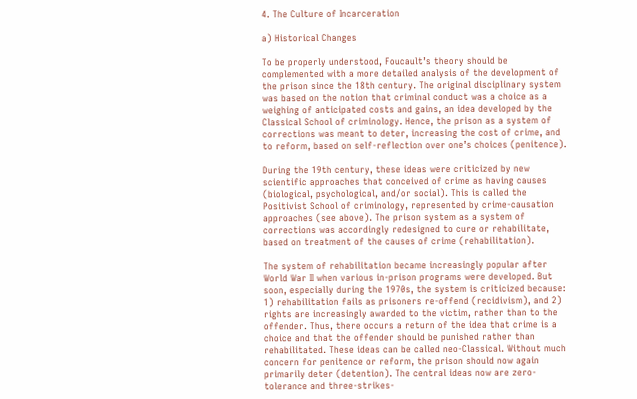4. The Culture of Incarceration

a) Historical Changes

To be properly understood, Foucault’s theory should be complemented with a more detailed analysis of the development of the prison since the 18th century. The original disciplinary system was based on the notion that criminal conduct was a choice as a weighing of anticipated costs and gains, an idea developed by the Classical School of criminology. Hence, the prison as a system of corrections was meant to deter, increasing the cost of crime, and to reform, based on self-reflection over one’s choices (penitence).

During the 19th century, these ideas were criticized by new scientific approaches that conceived of crime as having causes (biological, psychological, and/or social). This is called the Positivist School of criminology, represented by crime-causation approaches (see above). The prison system as a system of corrections was accordingly redesigned to cure or rehabilitate, based on treatment of the causes of crime (rehabilitation).

The system of rehabilitation became increasingly popular after World War II when various in-prison programs were developed. But soon, especially during the 1970s, the system is criticized because: 1) rehabilitation fails as prisoners re-offend (recidivism), and 2) rights are increasingly awarded to the victim, rather than to the offender. Thus, there occurs a return of the idea that crime is a choice and that the offender should be punished rather than rehabilitated. These ideas can be called neo-Classical. Without much concern for penitence or reform, the prison should now again primarily deter (detention). The central ideas now are zero-tolerance and three-strikes-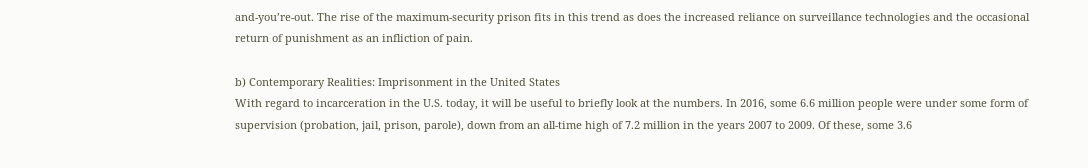and-you’re-out. The rise of the maximum-security prison fits in this trend as does the increased reliance on surveillance technologies and the occasional return of punishment as an infliction of pain.

b) Contemporary Realities: Imprisonment in the United States
With regard to incarceration in the U.S. today, it will be useful to briefly look at the numbers. In 2016, some 6.6 million people were under some form of supervision (probation, jail, prison, parole), down from an all-time high of 7.2 million in the years 2007 to 2009. Of these, some 3.6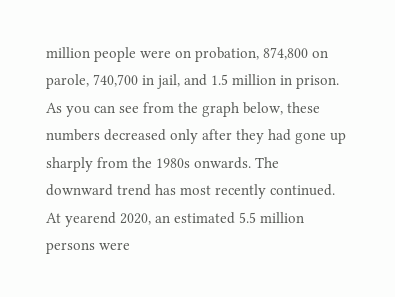million people were on probation, 874,800 on parole, 740,700 in jail, and 1.5 million in prison. As you can see from the graph below, these numbers decreased only after they had gone up sharply from the 1980s onwards. The downward trend has most recently continued. At yearend 2020, an estimated 5.5 million persons were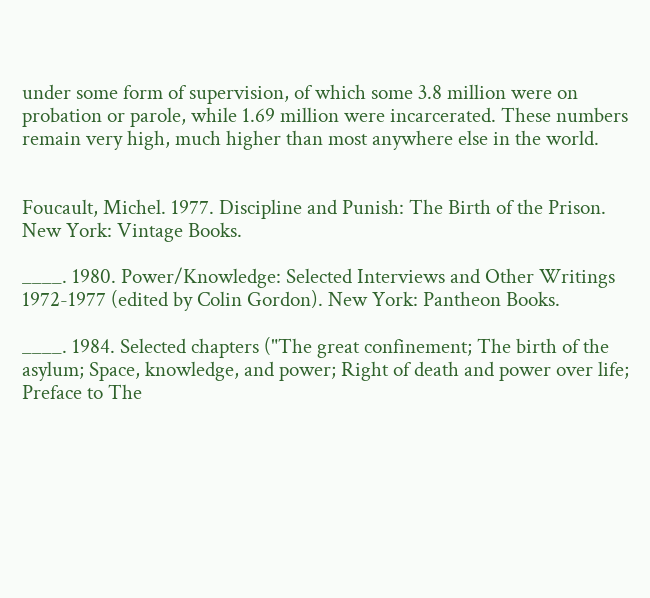under some form of supervision, of which some 3.8 million were on probation or parole, while 1.69 million were incarcerated. These numbers remain very high, much higher than most anywhere else in the world.


Foucault, Michel. 1977. Discipline and Punish: The Birth of the Prison. New York: Vintage Books.

____. 1980. Power/Knowledge: Selected Interviews and Other Writings 1972-1977 (edited by Colin Gordon). New York: Pantheon Books.

____. 1984. Selected chapters ("The great confinement; The birth of the asylum; Space, knowledge, and power; Right of death and power over life; Preface to The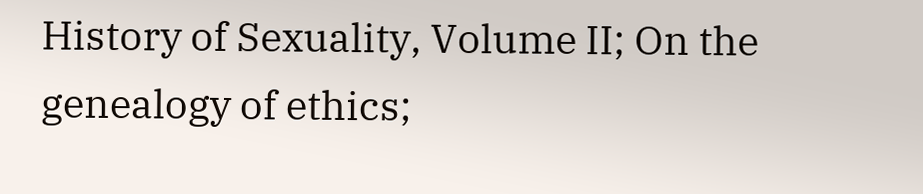History of Sexuality, Volume II; On the genealogy of ethics;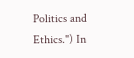Politics and Ethics.") In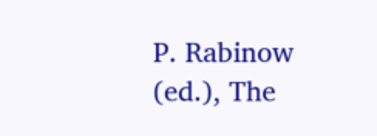P. Rabinow (ed.), The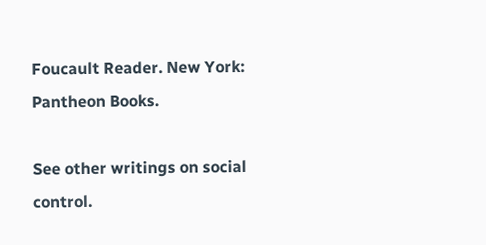Foucault Reader. New York: Pantheon Books.

See other writings on social control.